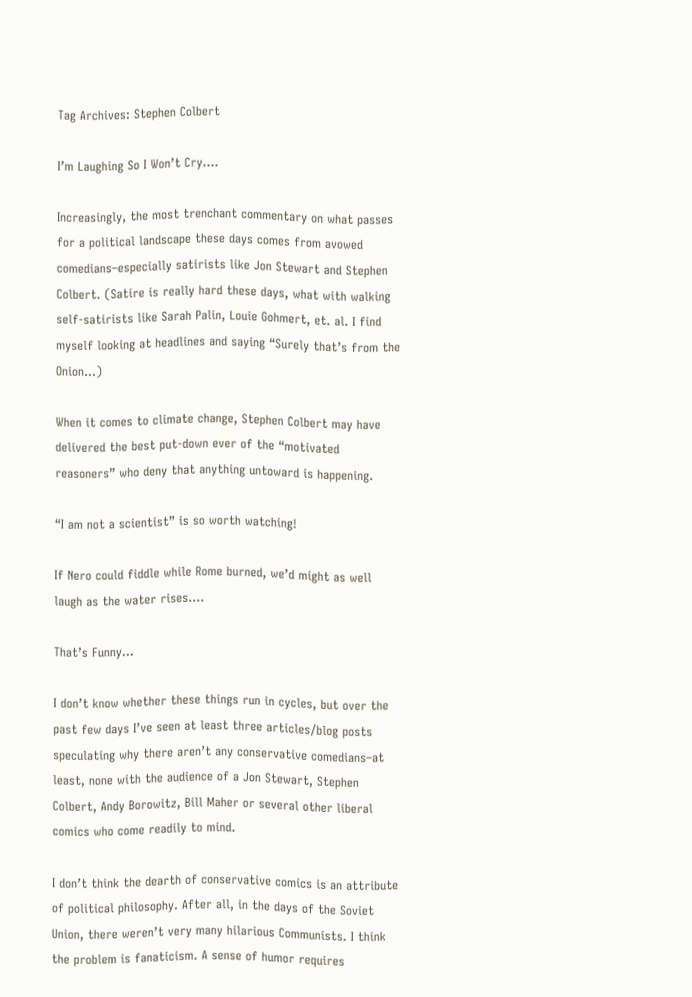Tag Archives: Stephen Colbert

I’m Laughing So I Won’t Cry….

Increasingly, the most trenchant commentary on what passes for a political landscape these days comes from avowed comedians–especially satirists like Jon Stewart and Stephen Colbert. (Satire is really hard these days, what with walking self-satirists like Sarah Palin, Louie Gohmert, et. al. I find myself looking at headlines and saying “Surely that’s from the Onion…)

When it comes to climate change, Stephen Colbert may have delivered the best put-down ever of the “motivated reasoners” who deny that anything untoward is happening.

“I am not a scientist” is so worth watching!

If Nero could fiddle while Rome burned, we’d might as well laugh as the water rises….

That’s Funny…

I don’t know whether these things run in cycles, but over the past few days I’ve seen at least three articles/blog posts speculating why there aren’t any conservative comedians–at least, none with the audience of a Jon Stewart, Stephen Colbert, Andy Borowitz, Bill Maher or several other liberal comics who come readily to mind.

I don’t think the dearth of conservative comics is an attribute of political philosophy. After all, in the days of the Soviet Union, there weren’t very many hilarious Communists. I think the problem is fanaticism. A sense of humor requires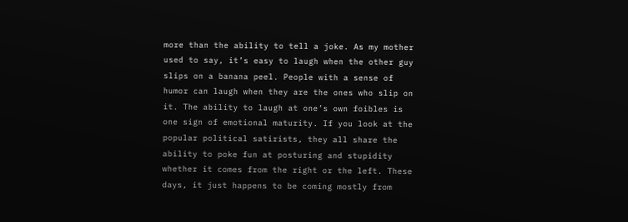more than the ability to tell a joke. As my mother used to say, it’s easy to laugh when the other guy slips on a banana peel. People with a sense of humor can laugh when they are the ones who slip on it. The ability to laugh at one’s own foibles is one sign of emotional maturity. If you look at the popular political satirists, they all share the ability to poke fun at posturing and stupidity whether it comes from the right or the left. These days, it just happens to be coming mostly from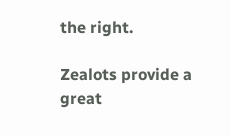the right.

Zealots provide a great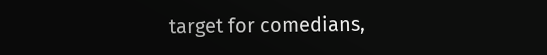target for comedians,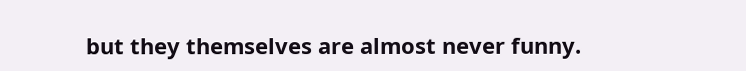but they themselves are almost never funny.